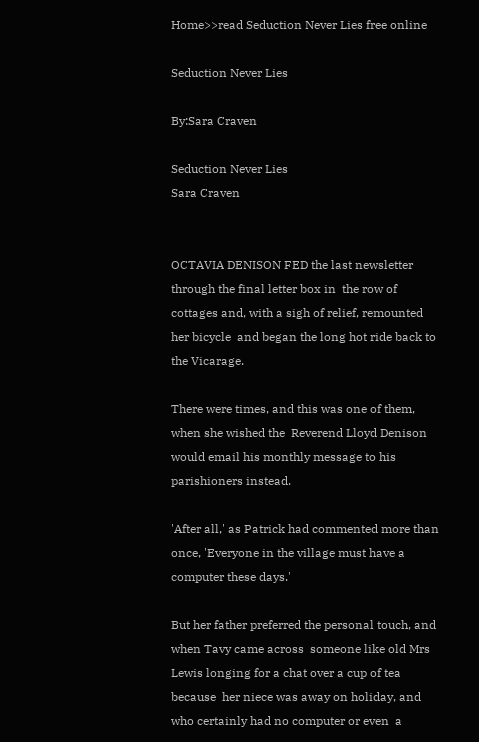Home>>read Seduction Never Lies free online

Seduction Never Lies

By:Sara Craven

Seduction Never Lies
Sara Craven


OCTAVIA DENISON FED the last newsletter through the final letter box in  the row of cottages and, with a sigh of relief, remounted her bicycle  and began the long hot ride back to the Vicarage.

There were times, and this was one of them, when she wished the  Reverend Lloyd Denison would email his monthly message to his  parishioners instead.

'After all,' as Patrick had commented more than once, 'Everyone in the village must have a computer these days.'

But her father preferred the personal touch, and when Tavy came across  someone like old Mrs Lewis longing for a chat over a cup of tea because  her niece was away on holiday, and who certainly had no computer or even  a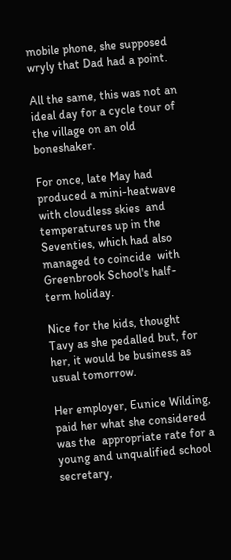mobile phone, she supposed wryly that Dad had a point.

All the same, this was not an ideal day for a cycle tour of the village on an old boneshaker.

For once, late May had produced a mini-heatwave with cloudless skies  and temperatures up in the Seventies, which had also managed to coincide  with Greenbrook School's half-term holiday.

Nice for the kids, thought Tavy as she pedalled but, for her, it would be business as usual tomorrow.

Her employer, Eunice Wilding, paid her what she considered was the  appropriate rate for a young and unqualified school secretary,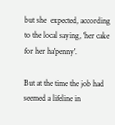but she  expected, according to the local saying, 'her cake for her ha'penny'.

But at the time the job had seemed a lifeline in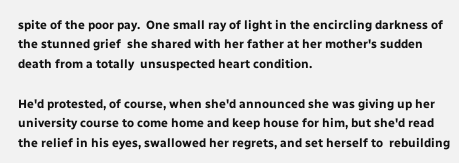spite of the poor pay.  One small ray of light in the encircling darkness of the stunned grief  she shared with her father at her mother's sudden death from a totally  unsuspected heart condition.

He'd protested, of course, when she'd announced she was giving up her  university course to come home and keep house for him, but she'd read  the relief in his eyes, swallowed her regrets, and set herself to  rebuilding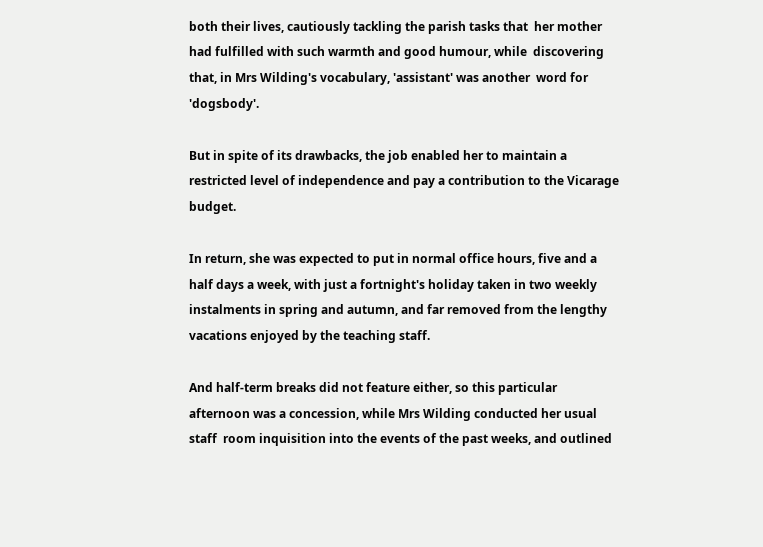both their lives, cautiously tackling the parish tasks that  her mother had fulfilled with such warmth and good humour, while  discovering that, in Mrs Wilding's vocabulary, 'assistant' was another  word for 'dogsbody'.

But in spite of its drawbacks, the job enabled her to maintain a  restricted level of independence and pay a contribution to the Vicarage  budget.

In return, she was expected to put in normal office hours, five and a  half days a week, with just a fortnight's holiday taken in two weekly  instalments in spring and autumn, and far removed from the lengthy  vacations enjoyed by the teaching staff.

And half-term breaks did not feature either, so this particular  afternoon was a concession, while Mrs Wilding conducted her usual staff  room inquisition into the events of the past weeks, and outlined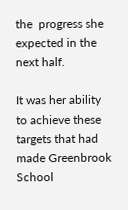the  progress she expected in the next half.

It was her ability to achieve these targets that had made Greenbrook  School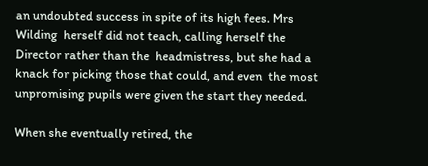an undoubted success in spite of its high fees. Mrs Wilding  herself did not teach, calling herself the Director rather than the  headmistress, but she had a knack for picking those that could, and even  the most unpromising pupils were given the start they needed.

When she eventually retired, the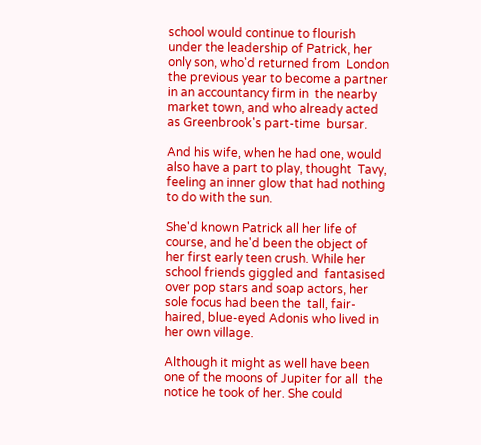school would continue to flourish  under the leadership of Patrick, her only son, who'd returned from  London the previous year to become a partner in an accountancy firm in  the nearby market town, and who already acted as Greenbrook's part-time  bursar.

And his wife, when he had one, would also have a part to play, thought  Tavy, feeling an inner glow that had nothing to do with the sun.

She'd known Patrick all her life of course, and he'd been the object of  her first early teen crush. While her school friends giggled and  fantasised over pop stars and soap actors, her sole focus had been the  tall, fair-haired, blue-eyed Adonis who lived in her own village.

Although it might as well have been one of the moons of Jupiter for all  the notice he took of her. She could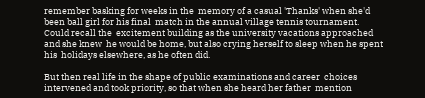remember basking for weeks in the  memory of a casual 'Thanks' when she'd been ball girl for his final  match in the annual village tennis tournament. Could recall the  excitement building as the university vacations approached and she knew  he would be home, but also crying herself to sleep when he spent his  holidays elsewhere, as he often did.

But then real life in the shape of public examinations and career  choices intervened and took priority, so that when she heard her father  mention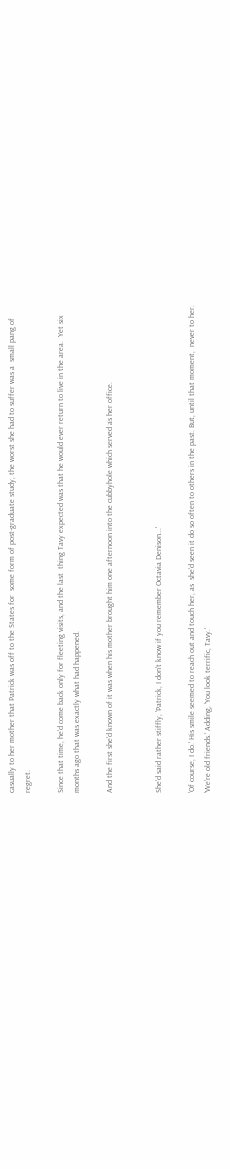casually to her mother that Patrick was off to the States for  some form of post-graduate study, the worst she had to suffer was a  small pang of regret.

Since that time, he'd come back only for fleeting visits, and the last  thing Tavy expected was that he would ever return to live in the area.  Yet six months ago that was exactly what had happened.

And the first she'd known of it was when his mother brought him one afternoon into the cubbyhole which served as her office.


She'd said rather stiffly, 'Patrick, I don't know if you remember Octavia Denison...'

'Of course, I do.' His smile seemed to reach out and touch her, as  she'd seen it do so often to others in the past. But, until that moment,  never to her. 'We're old friends.' Adding, 'You look terrific, Tavy.'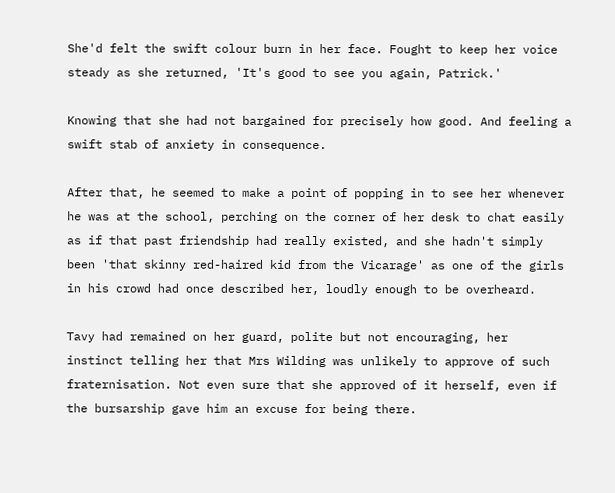She'd felt the swift colour burn in her face. Fought to keep her voice  steady as she returned, 'It's good to see you again, Patrick.'

Knowing that she had not bargained for precisely how good. And feeling a swift stab of anxiety in consequence.

After that, he seemed to make a point of popping in to see her whenever  he was at the school, perching on the corner of her desk to chat easily  as if that past friendship had really existed, and she hadn't simply  been 'that skinny red-haired kid from the Vicarage' as one of the girls  in his crowd had once described her, loudly enough to be overheard.

Tavy had remained on her guard, polite but not encouraging, her  instinct telling her that Mrs Wilding was unlikely to approve of such  fraternisation. Not even sure that she approved of it herself, even if  the bursarship gave him an excuse for being there.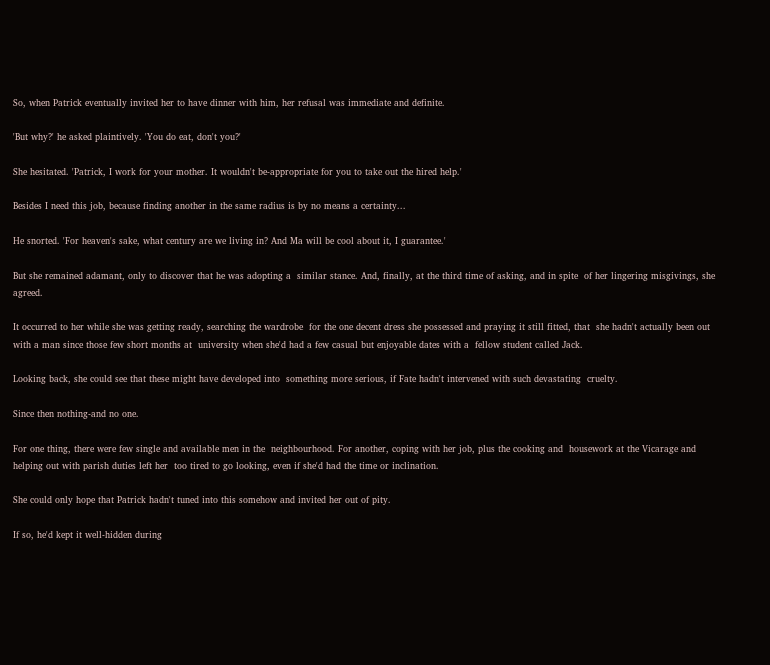So, when Patrick eventually invited her to have dinner with him, her refusal was immediate and definite.

'But why?' he asked plaintively. 'You do eat, don't you?'

She hesitated. 'Patrick, I work for your mother. It wouldn't be-appropriate for you to take out the hired help.'

Besides I need this job, because finding another in the same radius is by no means a certainty...

He snorted. 'For heaven's sake, what century are we living in? And Ma will be cool about it, I guarantee.'

But she remained adamant, only to discover that he was adopting a  similar stance. And, finally, at the third time of asking, and in spite  of her lingering misgivings, she agreed.

It occurred to her while she was getting ready, searching the wardrobe  for the one decent dress she possessed and praying it still fitted, that  she hadn't actually been out with a man since those few short months at  university when she'd had a few casual but enjoyable dates with a  fellow student called Jack.

Looking back, she could see that these might have developed into  something more serious, if Fate hadn't intervened with such devastating  cruelty.

Since then nothing-and no one.

For one thing, there were few single and available men in the  neighbourhood. For another, coping with her job, plus the cooking and  housework at the Vicarage and helping out with parish duties left her  too tired to go looking, even if she'd had the time or inclination.

She could only hope that Patrick hadn't tuned into this somehow and invited her out of pity.

If so, he'd kept it well-hidden during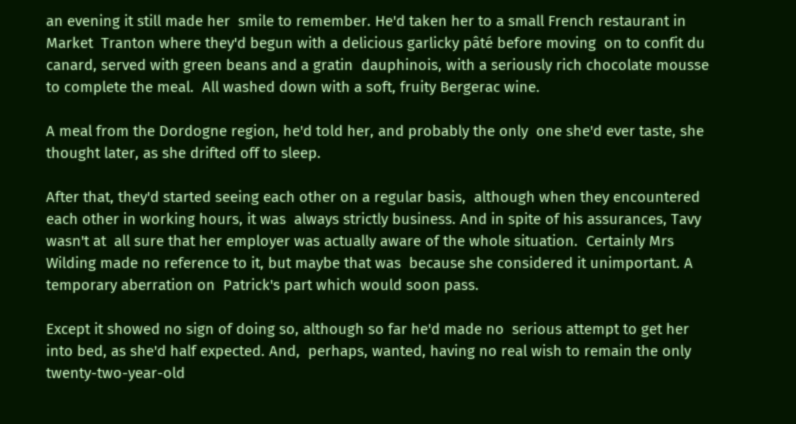an evening it still made her  smile to remember. He'd taken her to a small French restaurant in Market  Tranton where they'd begun with a delicious garlicky pâté before moving  on to confit du canard, served with green beans and a gratin  dauphinois, with a seriously rich chocolate mousse to complete the meal.  All washed down with a soft, fruity Bergerac wine.

A meal from the Dordogne region, he'd told her, and probably the only  one she'd ever taste, she thought later, as she drifted off to sleep.

After that, they'd started seeing each other on a regular basis,  although when they encountered each other in working hours, it was  always strictly business. And in spite of his assurances, Tavy wasn't at  all sure that her employer was actually aware of the whole situation.  Certainly Mrs Wilding made no reference to it, but maybe that was  because she considered it unimportant. A temporary aberration on  Patrick's part which would soon pass.

Except it showed no sign of doing so, although so far he'd made no  serious attempt to get her into bed, as she'd half expected. And,  perhaps, wanted, having no real wish to remain the only  twenty-two-year-old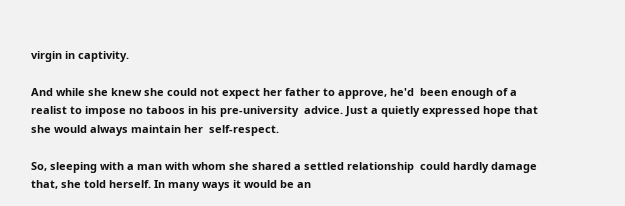virgin in captivity.

And while she knew she could not expect her father to approve, he'd  been enough of a realist to impose no taboos in his pre-university  advice. Just a quietly expressed hope that she would always maintain her  self-respect.

So, sleeping with a man with whom she shared a settled relationship  could hardly damage that, she told herself. In many ways it would be an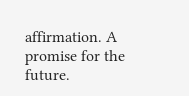affirmation. A promise for the future.